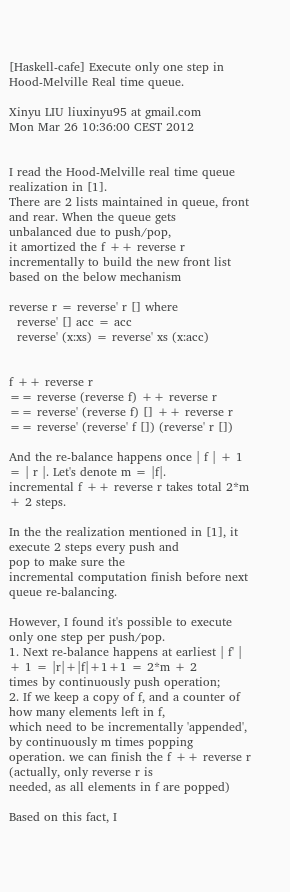[Haskell-cafe] Execute only one step in Hood-Melville Real time queue.

Xinyu LIU liuxinyu95 at gmail.com
Mon Mar 26 10:36:00 CEST 2012


I read the Hood-Melville real time queue realization in [1].
There are 2 lists maintained in queue, front and rear. When the queue gets
unbalanced due to push/pop,
it amortized the f ++ reverse r incrementally to build the new front list
based on the below mechanism

reverse r = reverse' r [] where
  reverse' [] acc = acc
  reverse' (x:xs) = reverse' xs (x:acc)


f ++ reverse r
== reverse (reverse f) ++ reverse r
== reverse' (reverse f) [] ++ reverse r
== reverse' (reverse' f []) (reverse' r [])

And the re-balance happens once | f | + 1 = | r |. Let's denote m = |f|.
incremental f ++ reverse r takes total 2*m + 2 steps.

In the the realization mentioned in [1], it execute 2 steps every push and
pop to make sure the
incremental computation finish before next queue re-balancing.

However, I found it's possible to execute only one step per push/pop.
1. Next re-balance happens at earliest | f' | + 1 = |r|+|f|+1+1 = 2*m + 2
times by continuously push operation;
2. If we keep a copy of f, and a counter of how many elements left in f,
which need to be incrementally 'appended', by continuously m times popping
operation. we can finish the f ++ reverse r (actually, only reverse r is
needed, as all elements in f are popped)

Based on this fact, I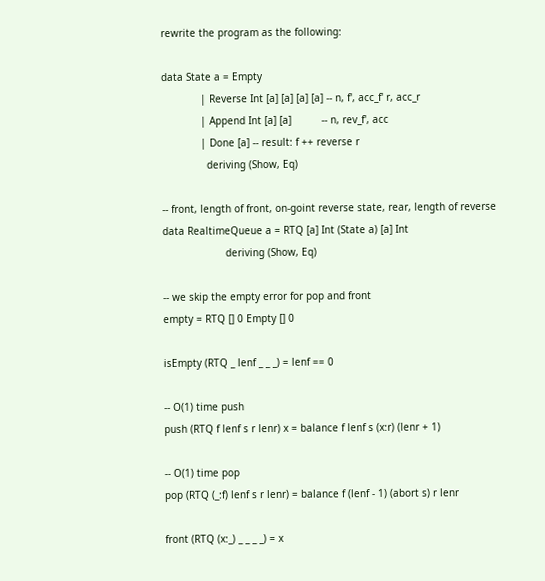rewrite the program as the following:

data State a = Empty
             | Reverse Int [a] [a] [a] [a] -- n, f', acc_f' r, acc_r
             | Append Int [a] [a]          -- n, rev_f', acc
             | Done [a] -- result: f ++ reverse r
               deriving (Show, Eq)

-- front, length of front, on-goint reverse state, rear, length of reverse
data RealtimeQueue a = RTQ [a] Int (State a) [a] Int
                     deriving (Show, Eq)

-- we skip the empty error for pop and front
empty = RTQ [] 0 Empty [] 0

isEmpty (RTQ _ lenf _ _ _) = lenf == 0

-- O(1) time push
push (RTQ f lenf s r lenr) x = balance f lenf s (x:r) (lenr + 1)

-- O(1) time pop
pop (RTQ (_:f) lenf s r lenr) = balance f (lenf - 1) (abort s) r lenr

front (RTQ (x:_) _ _ _ _) = x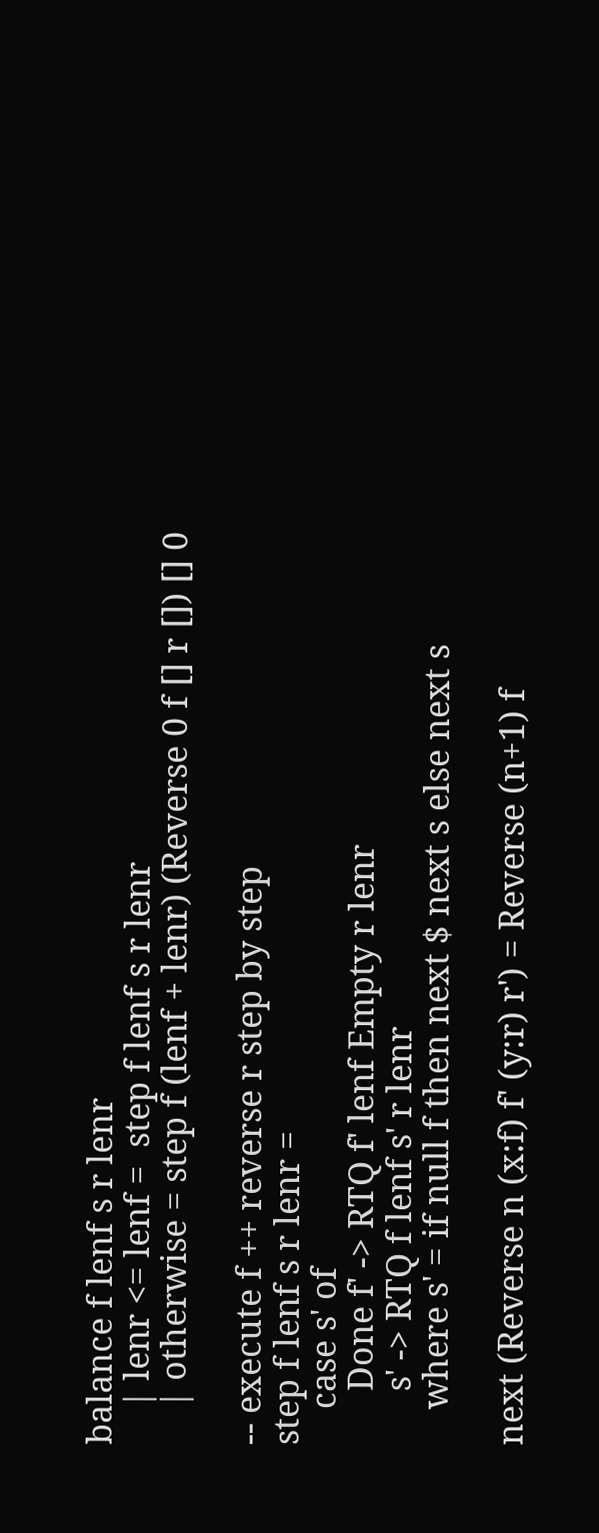balance f lenf s r lenr
    | lenr <= lenf =  step f lenf s r lenr
    | otherwise = step f (lenf + lenr) (Reverse 0 f [] r []) [] 0

-- execute f ++ reverse r step by step
step f lenf s r lenr =
    case s' of
      Done f' -> RTQ f' lenf Empty r lenr
      s' -> RTQ f lenf s' r lenr
    where s' = if null f then next $ next s else next s

next (Reverse n (x:f) f' (y:r) r') = Reverse (n+1) f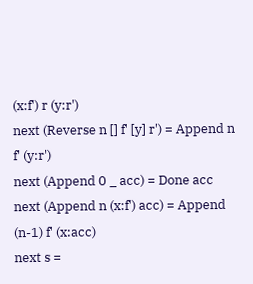(x:f') r (y:r')
next (Reverse n [] f' [y] r') = Append n f' (y:r')
next (Append 0 _ acc) = Done acc
next (Append n (x:f') acc) = Append (n-1) f' (x:acc)
next s =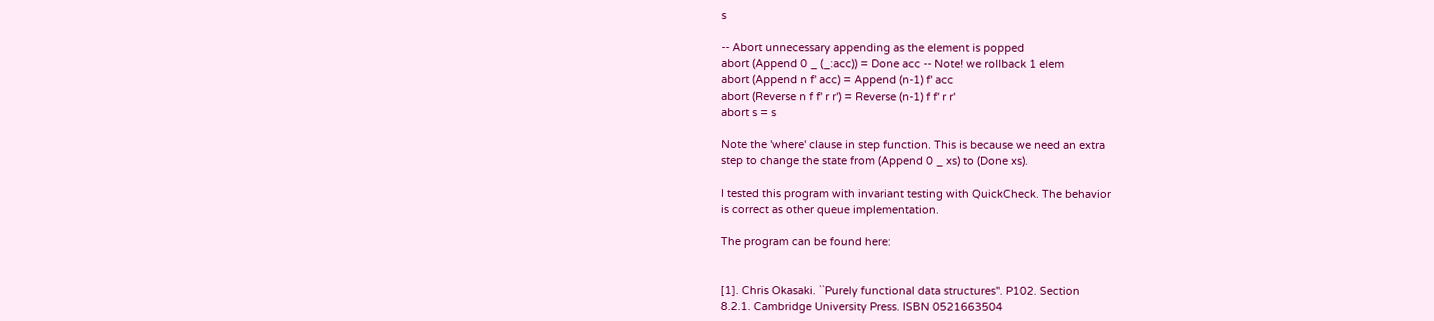s

-- Abort unnecessary appending as the element is popped
abort (Append 0 _ (_:acc)) = Done acc -- Note! we rollback 1 elem
abort (Append n f' acc) = Append (n-1) f' acc
abort (Reverse n f f' r r') = Reverse (n-1) f f' r r'
abort s = s

Note the 'where' clause in step function. This is because we need an extra
step to change the state from (Append 0 _ xs) to (Done xs).

I tested this program with invariant testing with QuickCheck. The behavior
is correct as other queue implementation.

The program can be found here:


[1]. Chris Okasaki. ``Purely functional data structures''. P102. Section
8.2.1. Cambridge University Press. ISBN 0521663504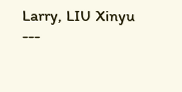Larry, LIU Xinyu
---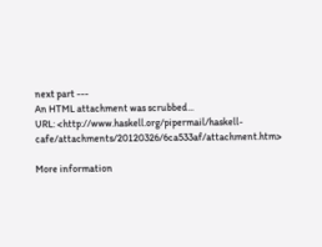next part ---
An HTML attachment was scrubbed...
URL: <http://www.haskell.org/pipermail/haskell-cafe/attachments/20120326/6ca533af/attachment.htm>

More information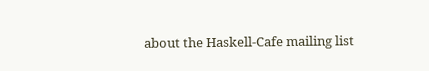about the Haskell-Cafe mailing list